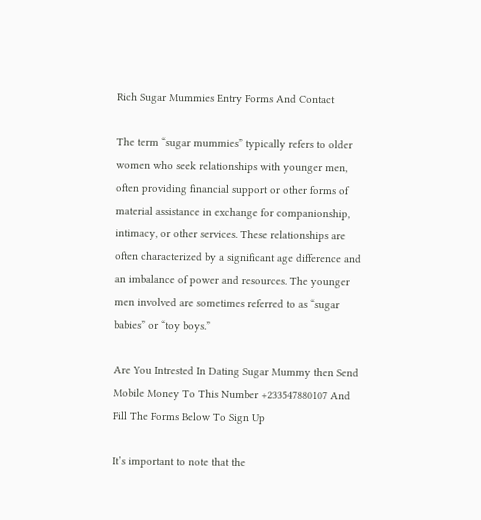Rich Sugar Mummies Entry Forms And Contact

The term “sugar mummies” typically refers to older women who seek relationships with younger men, often providing financial support or other forms of material assistance in exchange for companionship, intimacy, or other services. These relationships are often characterized by a significant age difference and an imbalance of power and resources. The younger men involved are sometimes referred to as “sugar babies” or “toy boys.”

Are You Intrested In Dating Sugar Mummy then Send Mobile Money To This Number +233547880107 And Fill The Forms Below To Sign Up

It’s important to note that the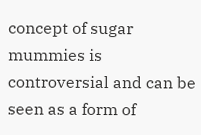concept of sugar mummies is controversial and can be seen as a form of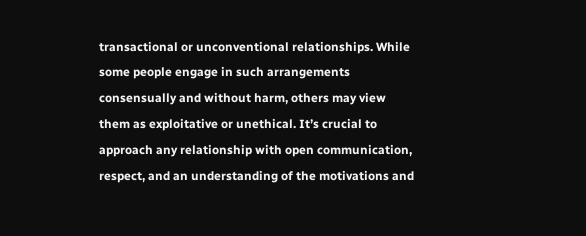transactional or unconventional relationships. While some people engage in such arrangements consensually and without harm, others may view them as exploitative or unethical. It’s crucial to approach any relationship with open communication, respect, and an understanding of the motivations and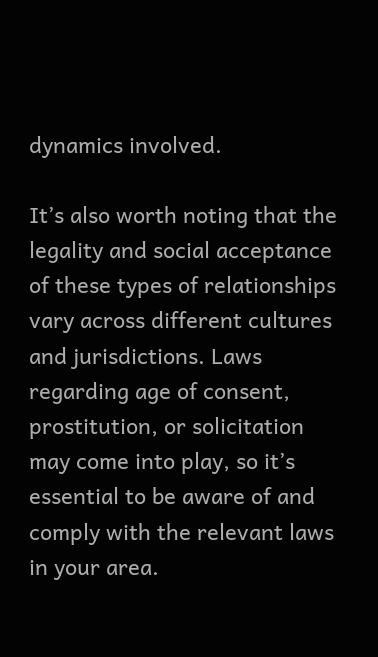dynamics involved.

It’s also worth noting that the legality and social acceptance of these types of relationships vary across different cultures and jurisdictions. Laws regarding age of consent, prostitution, or solicitation may come into play, so it’s essential to be aware of and comply with the relevant laws in your area.